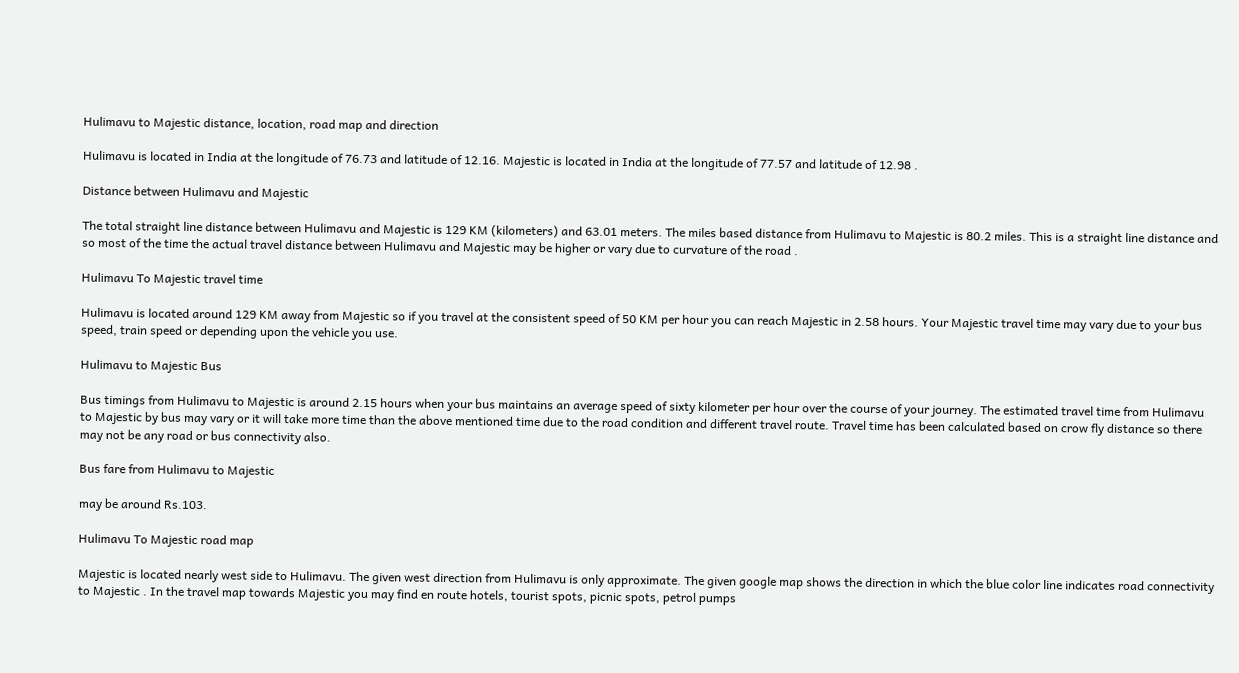Hulimavu to Majestic distance, location, road map and direction

Hulimavu is located in India at the longitude of 76.73 and latitude of 12.16. Majestic is located in India at the longitude of 77.57 and latitude of 12.98 .

Distance between Hulimavu and Majestic

The total straight line distance between Hulimavu and Majestic is 129 KM (kilometers) and 63.01 meters. The miles based distance from Hulimavu to Majestic is 80.2 miles. This is a straight line distance and so most of the time the actual travel distance between Hulimavu and Majestic may be higher or vary due to curvature of the road .

Hulimavu To Majestic travel time

Hulimavu is located around 129 KM away from Majestic so if you travel at the consistent speed of 50 KM per hour you can reach Majestic in 2.58 hours. Your Majestic travel time may vary due to your bus speed, train speed or depending upon the vehicle you use.

Hulimavu to Majestic Bus

Bus timings from Hulimavu to Majestic is around 2.15 hours when your bus maintains an average speed of sixty kilometer per hour over the course of your journey. The estimated travel time from Hulimavu to Majestic by bus may vary or it will take more time than the above mentioned time due to the road condition and different travel route. Travel time has been calculated based on crow fly distance so there may not be any road or bus connectivity also.

Bus fare from Hulimavu to Majestic

may be around Rs.103.

Hulimavu To Majestic road map

Majestic is located nearly west side to Hulimavu. The given west direction from Hulimavu is only approximate. The given google map shows the direction in which the blue color line indicates road connectivity to Majestic . In the travel map towards Majestic you may find en route hotels, tourist spots, picnic spots, petrol pumps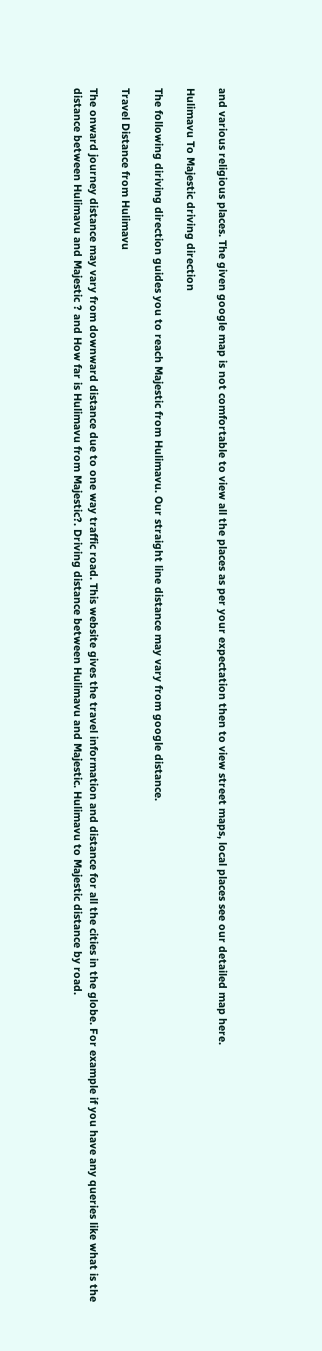and various religious places. The given google map is not comfortable to view all the places as per your expectation then to view street maps, local places see our detailed map here.

Hulimavu To Majestic driving direction

The following diriving direction guides you to reach Majestic from Hulimavu. Our straight line distance may vary from google distance.

Travel Distance from Hulimavu

The onward journey distance may vary from downward distance due to one way traffic road. This website gives the travel information and distance for all the cities in the globe. For example if you have any queries like what is the distance between Hulimavu and Majestic ? and How far is Hulimavu from Majestic?. Driving distance between Hulimavu and Majestic. Hulimavu to Majestic distance by road.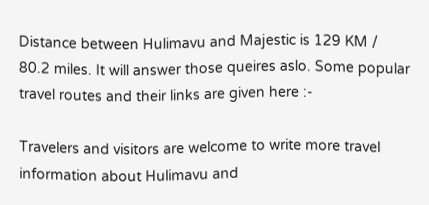Distance between Hulimavu and Majestic is 129 KM / 80.2 miles. It will answer those queires aslo. Some popular travel routes and their links are given here :-

Travelers and visitors are welcome to write more travel information about Hulimavu and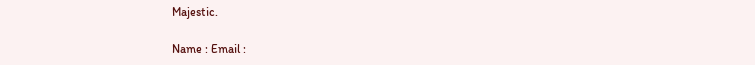Majestic.

Name : Email :